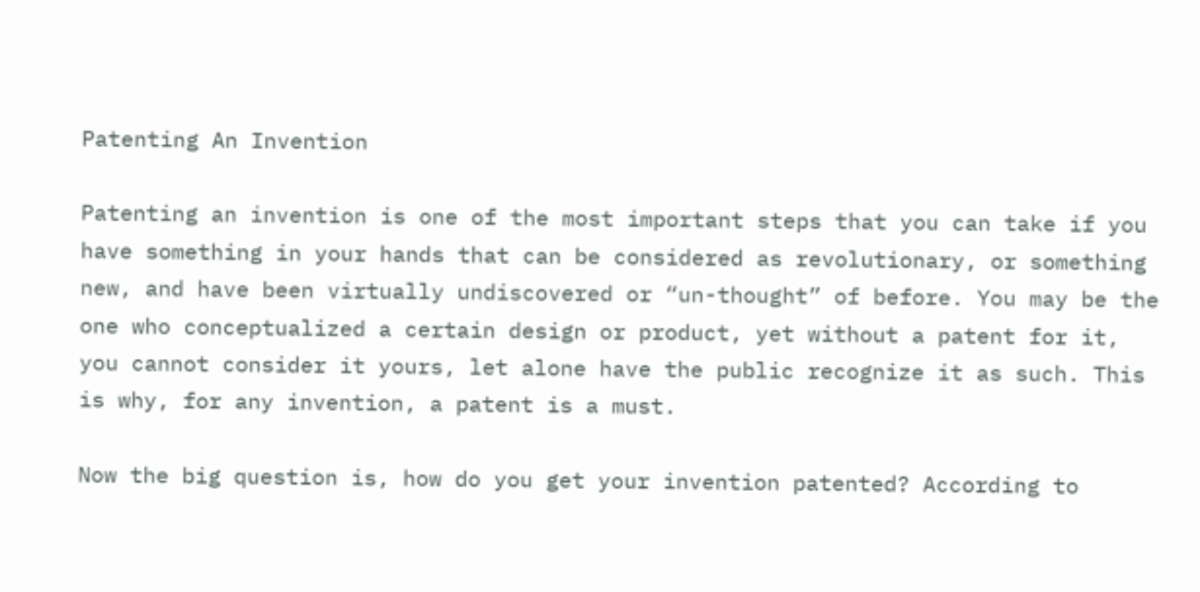Patenting An Invention

Patenting an invention is one of the most important steps that you can take if you have something in your hands that can be considered as revolutionary, or something new, and have been virtually undiscovered or “un-thought” of before. You may be the one who conceptualized a certain design or product, yet without a patent for it, you cannot consider it yours, let alone have the public recognize it as such. This is why, for any invention, a patent is a must.

Now the big question is, how do you get your invention patented? According to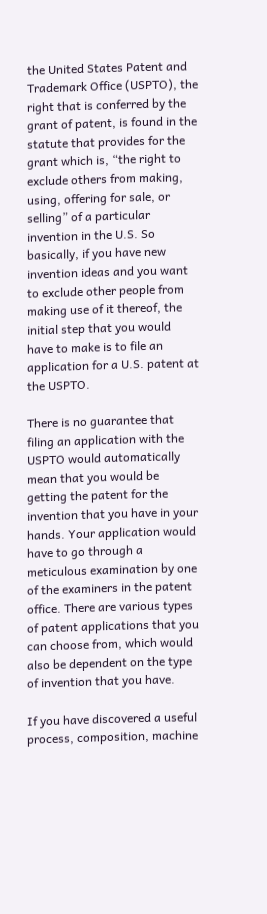the United States Patent and Trademark Office (USPTO), the right that is conferred by the grant of patent, is found in the statute that provides for the grant which is, “the right to exclude others from making, using, offering for sale, or selling” of a particular invention in the U.S. So basically, if you have new invention ideas and you want to exclude other people from making use of it thereof, the initial step that you would have to make is to file an application for a U.S. patent at the USPTO.

There is no guarantee that filing an application with the USPTO would automatically mean that you would be getting the patent for the invention that you have in your hands. Your application would have to go through a meticulous examination by one of the examiners in the patent office. There are various types of patent applications that you can choose from, which would also be dependent on the type of invention that you have.

If you have discovered a useful process, composition, machine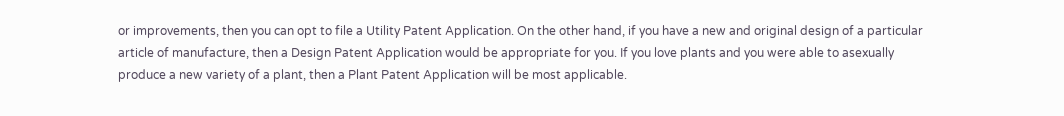or improvements, then you can opt to file a Utility Patent Application. On the other hand, if you have a new and original design of a particular article of manufacture, then a Design Patent Application would be appropriate for you. If you love plants and you were able to asexually produce a new variety of a plant, then a Plant Patent Application will be most applicable.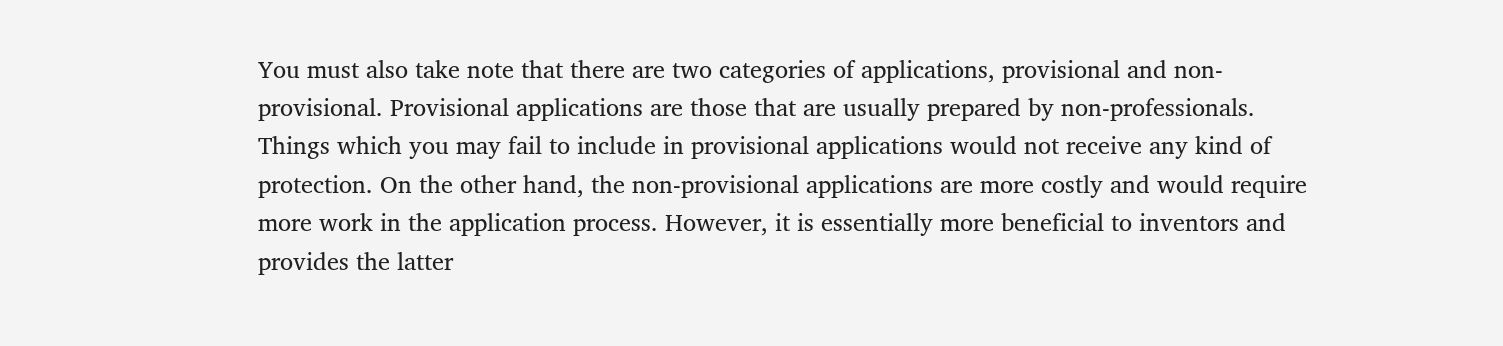You must also take note that there are two categories of applications, provisional and non-provisional. Provisional applications are those that are usually prepared by non-professionals. Things which you may fail to include in provisional applications would not receive any kind of protection. On the other hand, the non-provisional applications are more costly and would require more work in the application process. However, it is essentially more beneficial to inventors and provides the latter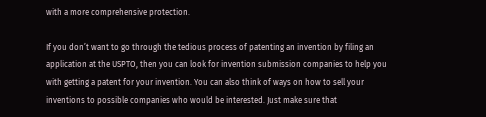with a more comprehensive protection.

If you don’t want to go through the tedious process of patenting an invention by filing an application at the USPTO, then you can look for invention submission companies to help you with getting a patent for your invention. You can also think of ways on how to sell your inventions to possible companies who would be interested. Just make sure that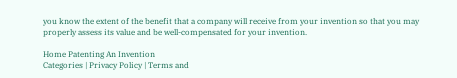you know the extent of the benefit that a company will receive from your invention so that you may properly assess its value and be well-compensated for your invention.

Home Patenting An Invention
Categories | Privacy Policy | Terms and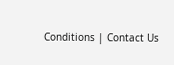Conditions | Contact Us